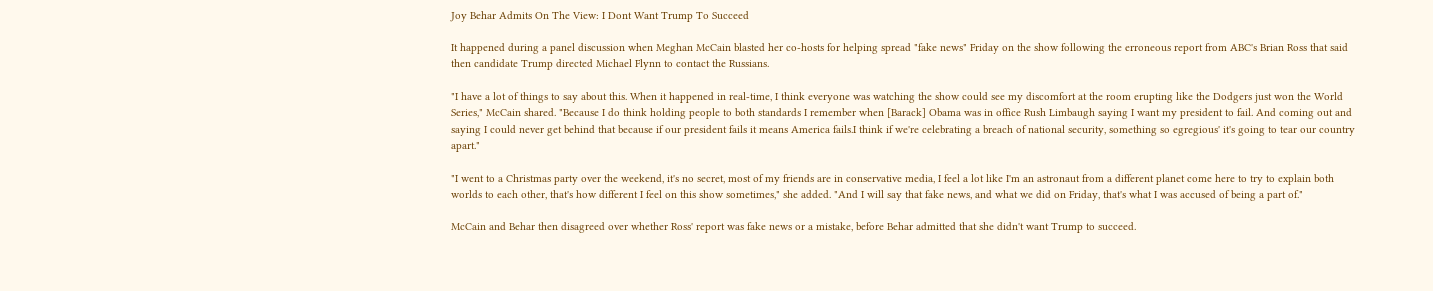Joy Behar Admits On The View: I Dont Want Trump To Succeed

It happened during a panel discussion when Meghan McCain blasted her co-hosts for helping spread "fake news" Friday on the show following the erroneous report from ABC's Brian Ross that said then candidate Trump directed Michael Flynn to contact the Russians.

"I have a lot of things to say about this. When it happened in real-time, I think everyone was watching the show could see my discomfort at the room erupting like the Dodgers just won the World Series," McCain shared. "Because I do think holding people to both standards I remember when [Barack] Obama was in office Rush Limbaugh saying I want my president to fail. And coming out and saying I could never get behind that because if our president fails it means America fails.I think if we're celebrating a breach of national security, something so egregious' it's going to tear our country apart."

"I went to a Christmas party over the weekend, it's no secret, most of my friends are in conservative media, I feel a lot like I'm an astronaut from a different planet come here to try to explain both worlds to each other, that's how different I feel on this show sometimes," she added. "And I will say that fake news, and what we did on Friday, that's what I was accused of being a part of."

McCain and Behar then disagreed over whether Ross' report was fake news or a mistake, before Behar admitted that she didn't want Trump to succeed.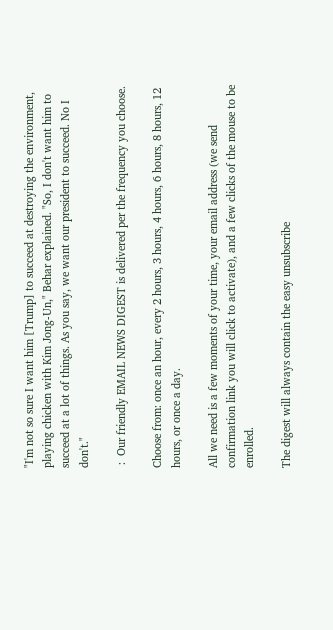"I'm not so sure I want him [Trump] to succeed at destroying the environment, playing chicken with Kim Jong-Un," Behar explained. "So, I don't want him to succeed at a lot of things. As you say, we want our president to succeed. No I don't."

 :  Our friendly EMAIL NEWS DIGEST is delivered per the frequency you choose.

Choose from: once an hour, every 2 hours, 3 hours, 4 hours, 6 hours, 8 hours, 12 hours, or once a day.

All we need is a few moments of your time, your email address (we send confirmation link you will click to activate), and a few clicks of the mouse to be enrolled.

The digest will always contain the easy unsubscribe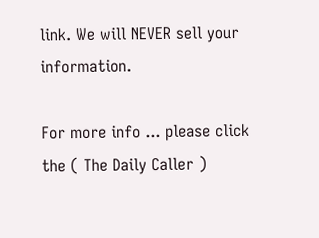link. We will NEVER sell your information.

For more info ... please click the ( The Daily Caller )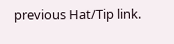previous Hat/Tip link.